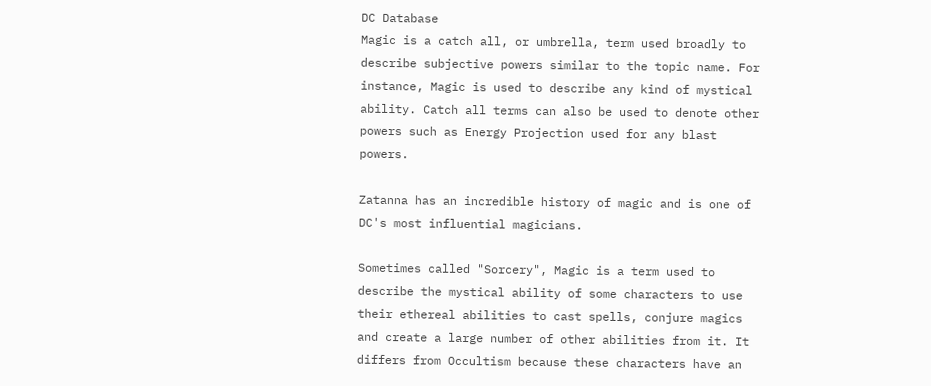DC Database
Magic is a catch all, or umbrella, term used broadly to describe subjective powers similar to the topic name. For instance, Magic is used to describe any kind of mystical ability. Catch all terms can also be used to denote other powers such as Energy Projection used for any blast powers.

Zatanna has an incredible history of magic and is one of DC's most influential magicians.

Sometimes called "Sorcery", Magic is a term used to describe the mystical ability of some characters to use their ethereal abilities to cast spells, conjure magics and create a large number of other abilities from it. It differs from Occultism because these characters have an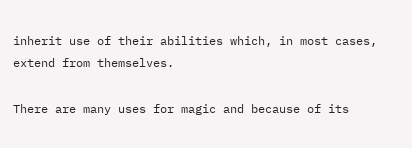inherit use of their abilities which, in most cases, extend from themselves.

There are many uses for magic and because of its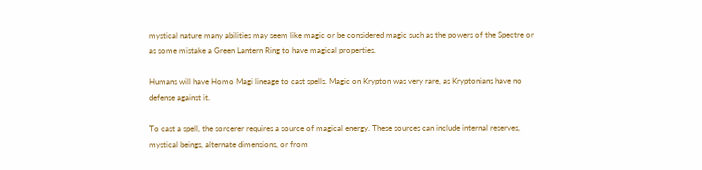mystical nature many abilities may seem like magic or be considered magic such as the powers of the Spectre or as some mistake a Green Lantern Ring to have magical properties.

Humans will have Homo Magi lineage to cast spells. Magic on Krypton was very rare, as Kryptonians have no defense against it.

To cast a spell, the sorcerer requires a source of magical energy. These sources can include internal reserves, mystical beings, alternate dimensions, or from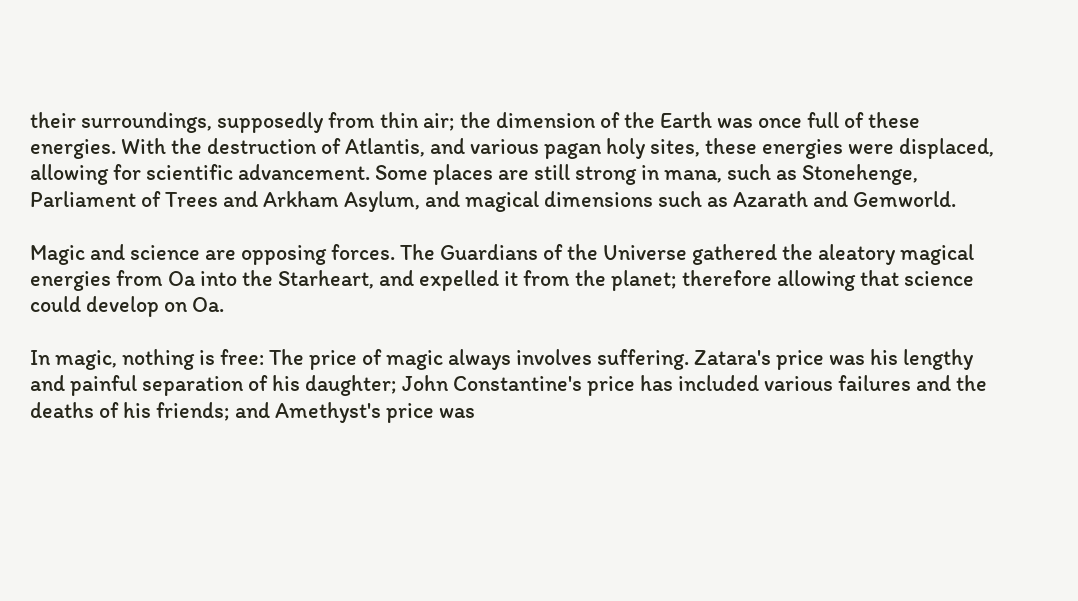their surroundings, supposedly from thin air; the dimension of the Earth was once full of these energies. With the destruction of Atlantis, and various pagan holy sites, these energies were displaced, allowing for scientific advancement. Some places are still strong in mana, such as Stonehenge, Parliament of Trees and Arkham Asylum, and magical dimensions such as Azarath and Gemworld.

Magic and science are opposing forces. The Guardians of the Universe gathered the aleatory magical energies from Oa into the Starheart, and expelled it from the planet; therefore allowing that science could develop on Oa.

In magic, nothing is free: The price of magic always involves suffering. Zatara's price was his lengthy and painful separation of his daughter; John Constantine's price has included various failures and the deaths of his friends; and Amethyst's price was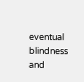eventual blindness and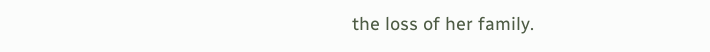the loss of her family.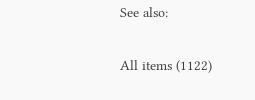See also:

All items (1122)